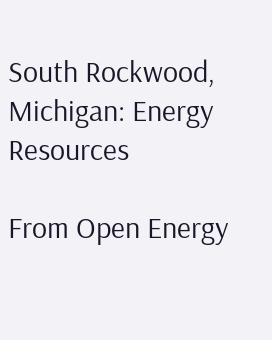South Rockwood, Michigan: Energy Resources

From Open Energy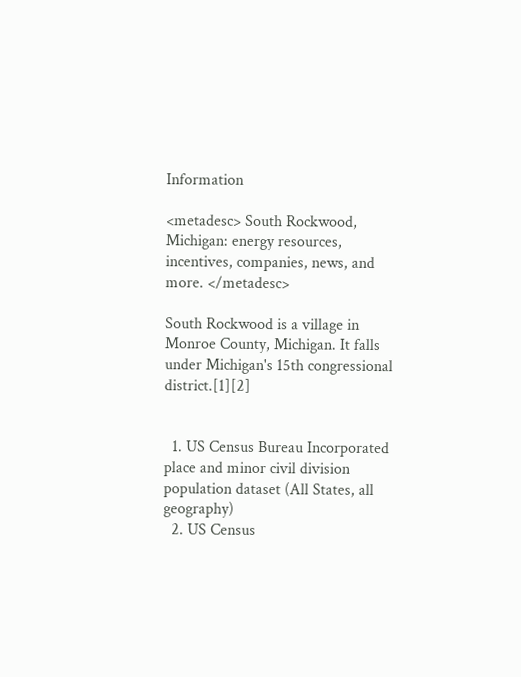Information

<metadesc> South Rockwood, Michigan: energy resources, incentives, companies, news, and more. </metadesc>

South Rockwood is a village in Monroe County, Michigan. It falls under Michigan's 15th congressional district.[1][2]


  1. US Census Bureau Incorporated place and minor civil division population dataset (All States, all geography)
  2. US Census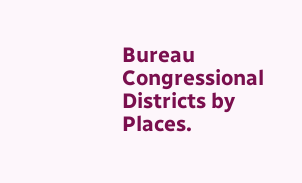Bureau Congressional Districts by Places.